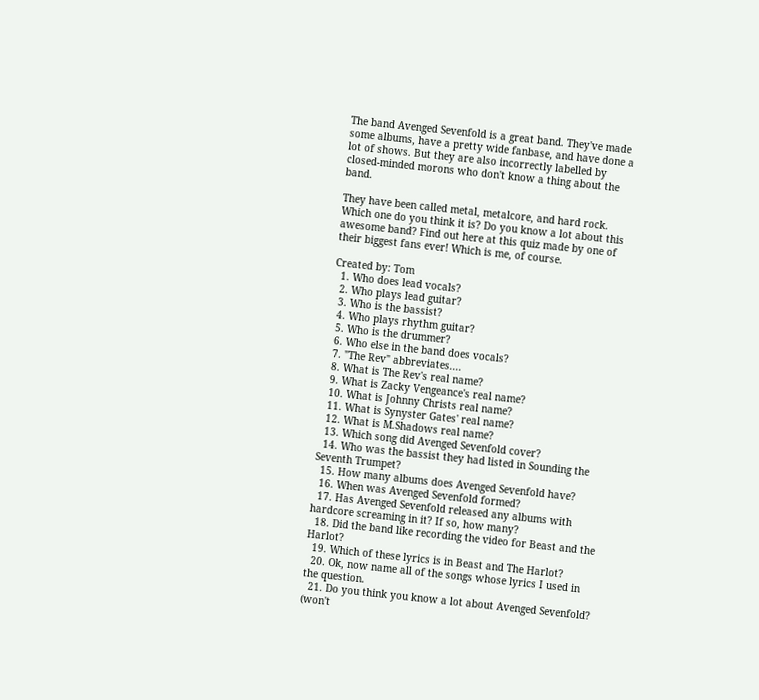The band Avenged Sevenfold is a great band. They've made some albums, have a pretty wide fanbase, and have done a lot of shows. But they are also incorrectly labelled by closed-minded morons who don't know a thing about the band.

They have been called metal, metalcore, and hard rock. Which one do you think it is? Do you know a lot about this awesome band? Find out here at this quiz made by one of their biggest fans ever! Which is me, of course.

Created by: Tom
  1. Who does lead vocals?
  2. Who plays lead guitar?
  3. Who is the bassist?
  4. Who plays rhythm guitar?
  5. Who is the drummer?
  6. Who else in the band does vocals?
  7. "The Rev" abbreviates....
  8. What is The Rev's real name?
  9. What is Zacky Vengeance's real name?
  10. What is Johnny Christs real name?
  11. What is Synyster Gates' real name?
  12. What is M.Shadows real name?
  13. Which song did Avenged Sevenfold cover?
  14. Who was the bassist they had listed in Sounding the Seventh Trumpet?
  15. How many albums does Avenged Sevenfold have?
  16. When was Avenged Sevenfold formed?
  17. Has Avenged Sevenfold released any albums with hardcore screaming in it? If so, how many?
  18. Did the band like recording the video for Beast and the Harlot?
  19. Which of these lyrics is in Beast and The Harlot?
  20. Ok, now name all of the songs whose lyrics I used in the question.
  21. Do you think you know a lot about Avenged Sevenfold? (won't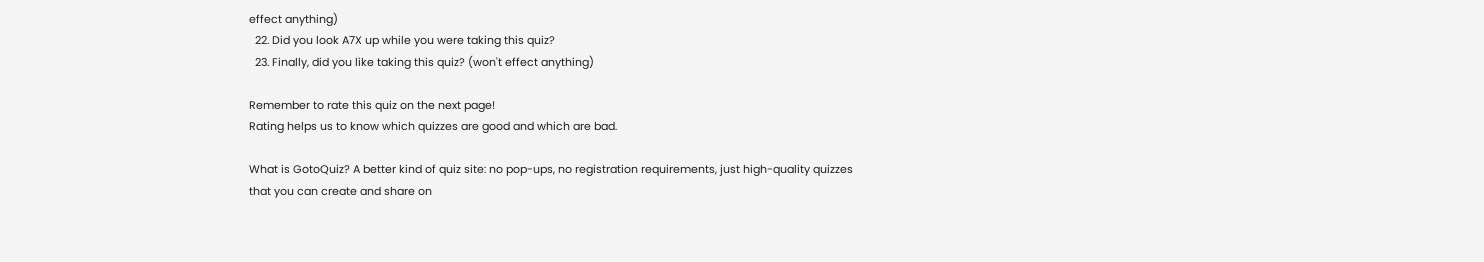effect anything)
  22. Did you look A7X up while you were taking this quiz?
  23. Finally, did you like taking this quiz? (won't effect anything)

Remember to rate this quiz on the next page!
Rating helps us to know which quizzes are good and which are bad.

What is GotoQuiz? A better kind of quiz site: no pop-ups, no registration requirements, just high-quality quizzes that you can create and share on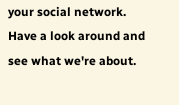your social network. Have a look around and see what we're about.